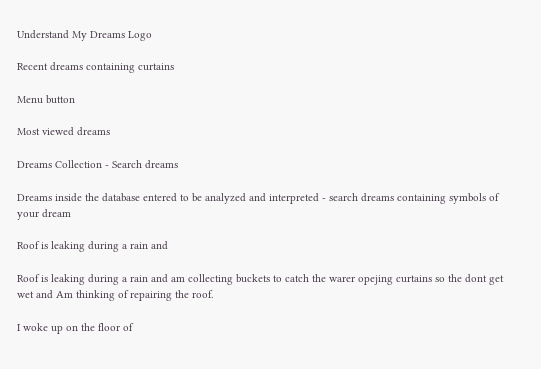Understand My Dreams Logo

Recent dreams containing curtains

Menu button

Most viewed dreams

Dreams Collection - Search dreams

Dreams inside the database entered to be analyzed and interpreted - search dreams containing symbols of your dream

Roof is leaking during a rain and

Roof is leaking during a rain and am collecting buckets to catch the warer opejing curtains so the dont get wet and Am thinking of repairing the roof.

I woke up on the floor of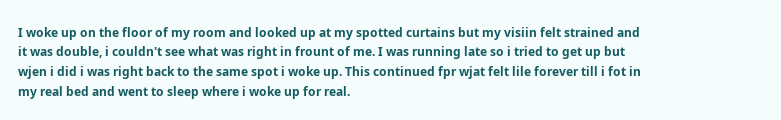I woke up on the floor of my room and looked up at my spotted curtains but my visiin felt strained and it was double, i couldn't see what was right in frount of me. I was running late so i tried to get up but wjen i did i was right back to the same spot i woke up. This continued fpr wjat felt lile forever till i fot in my real bed and went to sleep where i woke up for real.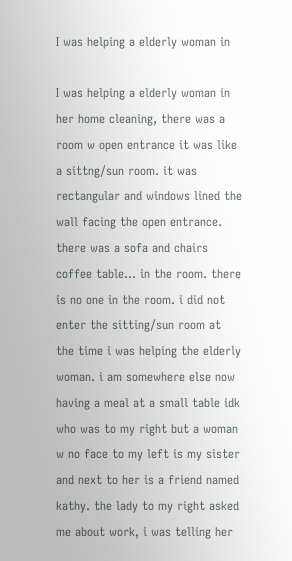I was helping a elderly woman in

I was helping a elderly woman in her home cleaning, there was a room w open entrance it was like a sittng/sun room. it was rectangular and windows lined the wall facing the open entrance. there was a sofa and chairs coffee table... in the room. there is no one in the room. i did not enter the sitting/sun room at the time i was helping the elderly woman. i am somewhere else now having a meal at a small table idk who was to my right but a woman w no face to my left is my sister and next to her is a friend named kathy. the lady to my right asked me about work, i was telling her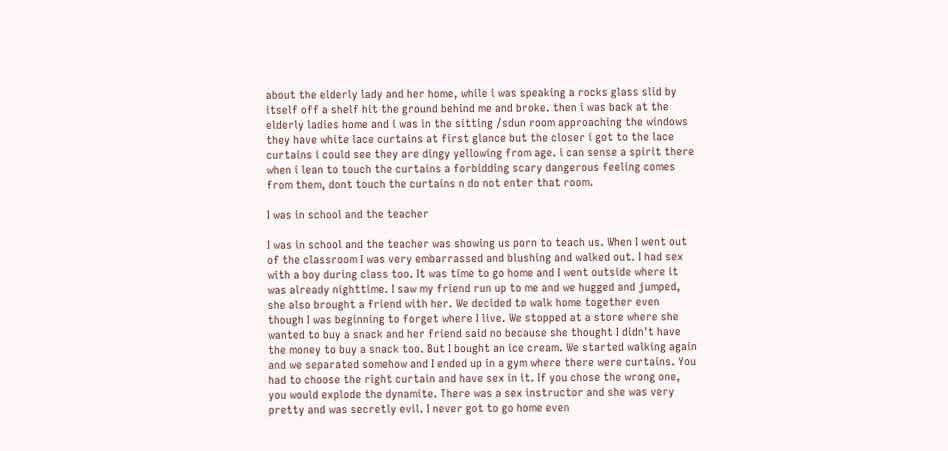about the elderly lady and her home, while i was speaking a rocks glass slid by itself off a shelf hit the ground behind me and broke. then i was back at the elderly ladies home and i was in the sitting /sdun room approaching the windows they have white lace curtains at first glance but the closer i got to the lace curtains i could see they are dingy yellowing from age. i can sense a spirit there when i lean to touch the curtains a forbidding scary dangerous feeling comes from them, dont touch the curtains n do not enter that room.

I was in school and the teacher

I was in school and the teacher was showing us porn to teach us. When I went out of the classroom I was very embarrassed and blushing and walked out. I had sex with a boy during class too. It was time to go home and I went outside where it was already nighttime. I saw my friend run up to me and we hugged and jumped, she also brought a friend with her. We decided to walk home together even though I was beginning to forget where I live. We stopped at a store where she wanted to buy a snack and her friend said no because she thought I didn't have the money to buy a snack too. But I bought an ice cream. We started walking again and we separated somehow and I ended up in a gym where there were curtains. You had to choose the right curtain and have sex in it. If you chose the wrong one, you would explode the dynamite. There was a sex instructor and she was very pretty and was secretly evil. I never got to go home even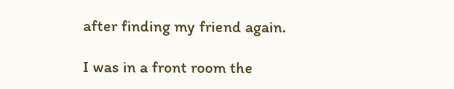after finding my friend again.

I was in a front room the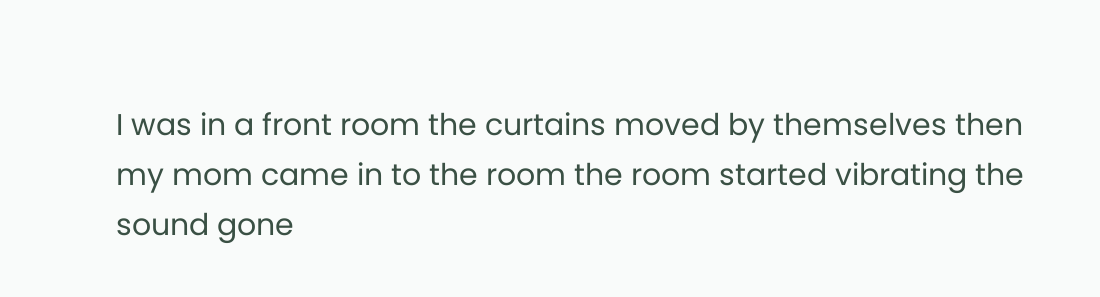I was in a front room the curtains moved by themselves then my mom came in to the room the room started vibrating the sound gone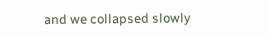and we collapsed slowly